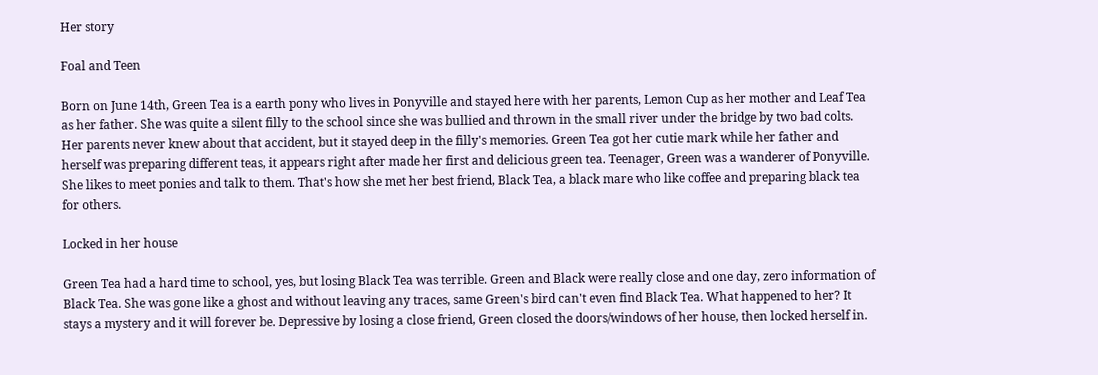Her story

Foal and Teen

Born on June 14th, Green Tea is a earth pony who lives in Ponyville and stayed here with her parents, Lemon Cup as her mother and Leaf Tea as her father. She was quite a silent filly to the school since she was bullied and thrown in the small river under the bridge by two bad colts. Her parents never knew about that accident, but it stayed deep in the filly's memories. Green Tea got her cutie mark while her father and herself was preparing different teas, it appears right after made her first and delicious green tea. Teenager, Green was a wanderer of Ponyville. She likes to meet ponies and talk to them. That's how she met her best friend, Black Tea, a black mare who like coffee and preparing black tea for others.

Locked in her house

Green Tea had a hard time to school, yes, but losing Black Tea was terrible. Green and Black were really close and one day, zero information of Black Tea. She was gone like a ghost and without leaving any traces, same Green's bird can't even find Black Tea. What happened to her? It stays a mystery and it will forever be. Depressive by losing a close friend, Green closed the doors/windows of her house, then locked herself in.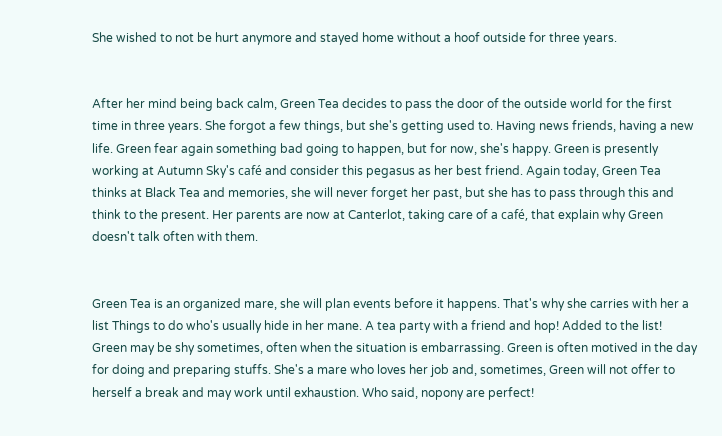She wished to not be hurt anymore and stayed home without a hoof outside for three years.


After her mind being back calm, Green Tea decides to pass the door of the outside world for the first time in three years. She forgot a few things, but she's getting used to. Having news friends, having a new life. Green fear again something bad going to happen, but for now, she's happy. Green is presently working at Autumn Sky's café and consider this pegasus as her best friend. Again today, Green Tea thinks at Black Tea and memories, she will never forget her past, but she has to pass through this and think to the present. Her parents are now at Canterlot, taking care of a café, that explain why Green doesn't talk often with them.


Green Tea is an organized mare, she will plan events before it happens. That's why she carries with her a list Things to do who's usually hide in her mane. A tea party with a friend and hop! Added to the list! Green may be shy sometimes, often when the situation is embarrassing. Green is often motived in the day for doing and preparing stuffs. She's a mare who loves her job and, sometimes, Green will not offer to herself a break and may work until exhaustion. Who said, nopony are perfect!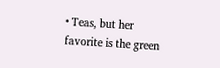• Teas, but her favorite is the green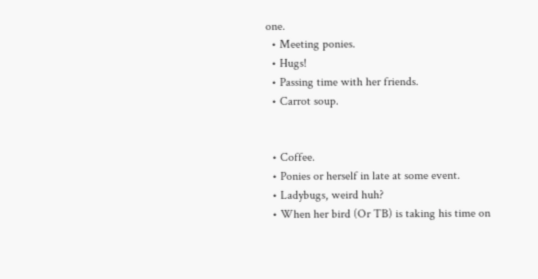one.
  • Meeting ponies.
  • Hugs!
  • Passing time with her friends.
  • Carrot soup.


  • Coffee.
  • Ponies or herself in late at some event.
  • Ladybugs, weird huh?
  • When her bird (Or TB) is taking his time on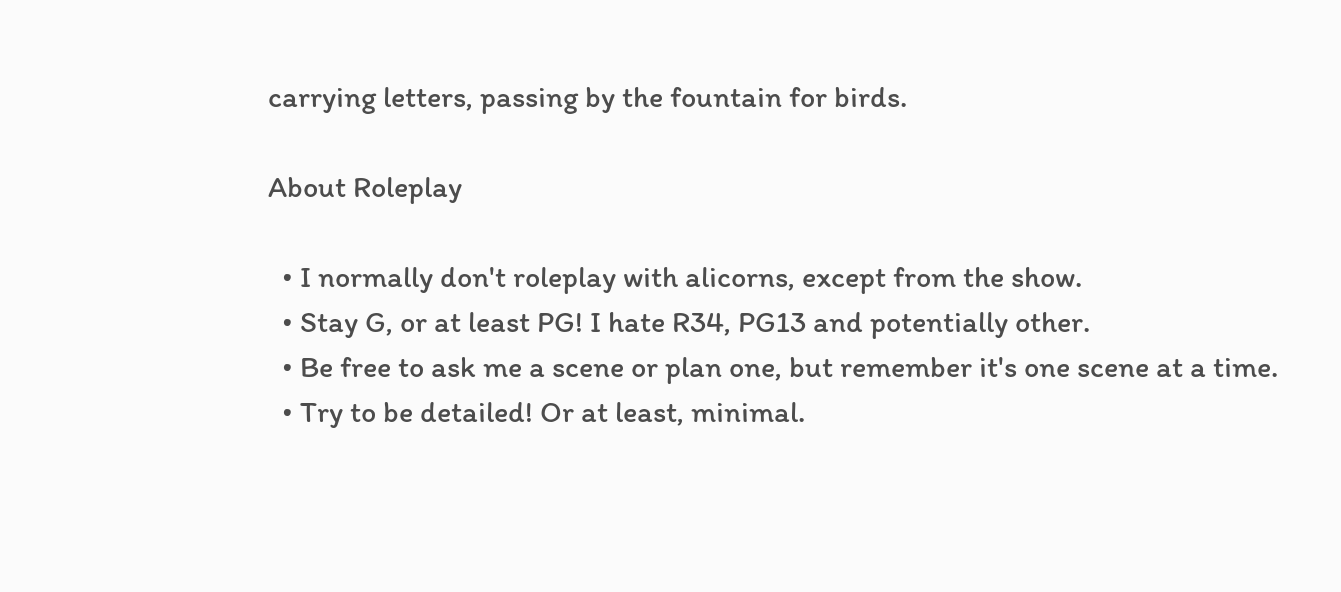carrying letters, passing by the fountain for birds.

About Roleplay

  • I normally don't roleplay with alicorns, except from the show.
  • Stay G, or at least PG! I hate R34, PG13 and potentially other.
  • Be free to ask me a scene or plan one, but remember it's one scene at a time.
  • Try to be detailed! Or at least, minimal.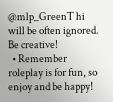@mlp_GreenT hi will be often ignored. Be creative!
  • Remember roleplay is for fun, so enjoy and be happy!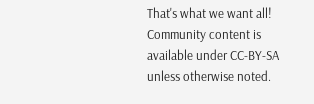That's what we want all!
Community content is available under CC-BY-SA unless otherwise noted.